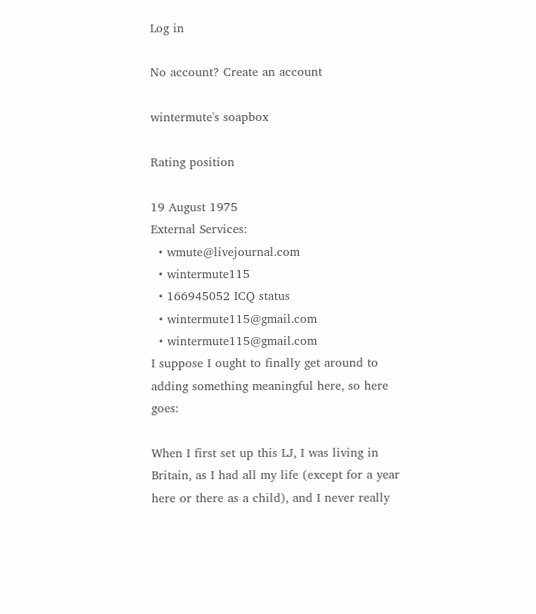Log in

No account? Create an account

wintermute's soapbox

Rating position

19 August 1975
External Services:
  • wmute@livejournal.com
  • wintermute115
  • 166945052 ICQ status
  • wintermute115@gmail.com
  • wintermute115@gmail.com
I suppose I ought to finally get around to adding something meaningful here, so here goes:

When I first set up this LJ, I was living in Britain, as I had all my life (except for a year here or there as a child), and I never really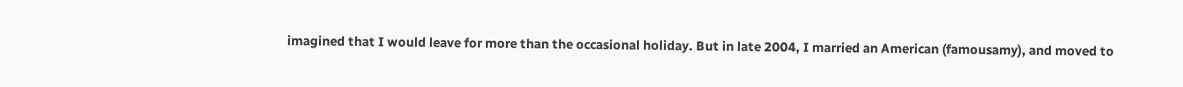imagined that I would leave for more than the occasional holiday. But in late 2004, I married an American (famousamy), and moved to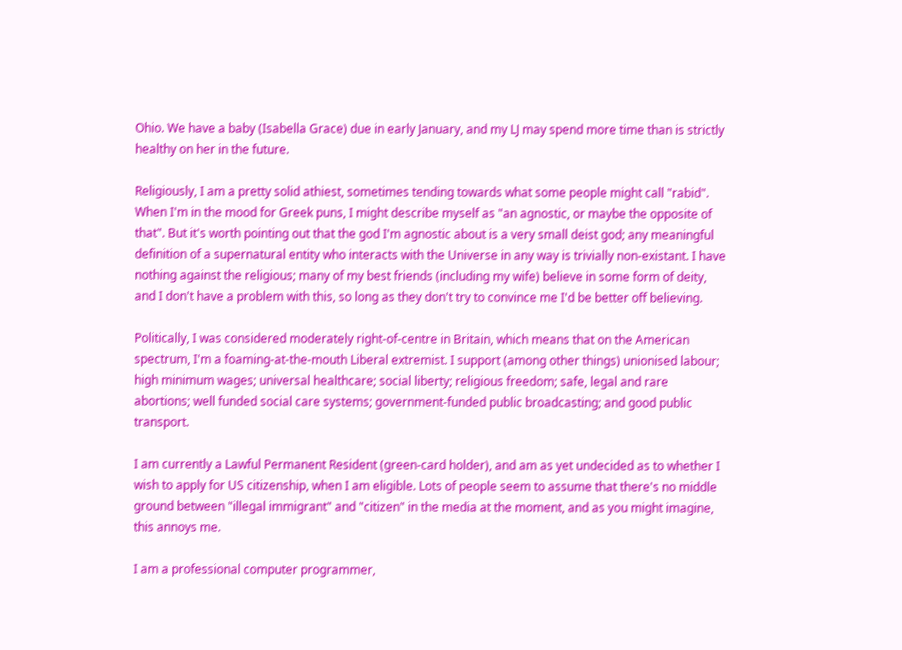Ohio. We have a baby (Isabella Grace) due in early January, and my LJ may spend more time than is strictly healthy on her in the future.

Religiously, I am a pretty solid athiest, sometimes tending towards what some people might call "rabid". When I'm in the mood for Greek puns, I might describe myself as "an agnostic, or maybe the opposite of that". But it's worth pointing out that the god I'm agnostic about is a very small deist god; any meaningful definition of a supernatural entity who interacts with the Universe in any way is trivially non-existant. I have nothing against the religious; many of my best friends (including my wife) believe in some form of deity, and I don't have a problem with this, so long as they don't try to convince me I'd be better off believing.

Politically, I was considered moderately right-of-centre in Britain, which means that on the American spectrum, I'm a foaming-at-the-mouth Liberal extremist. I support (among other things) unionised labour; high minimum wages; universal healthcare; social liberty; religious freedom; safe, legal and rare abortions; well funded social care systems; government-funded public broadcasting; and good public transport.

I am currently a Lawful Permanent Resident (green-card holder), and am as yet undecided as to whether I wish to apply for US citizenship, when I am eligible. Lots of people seem to assume that there's no middle ground between "illegal immigrant" and "citizen" in the media at the moment, and as you might imagine, this annoys me.

I am a professional computer programmer,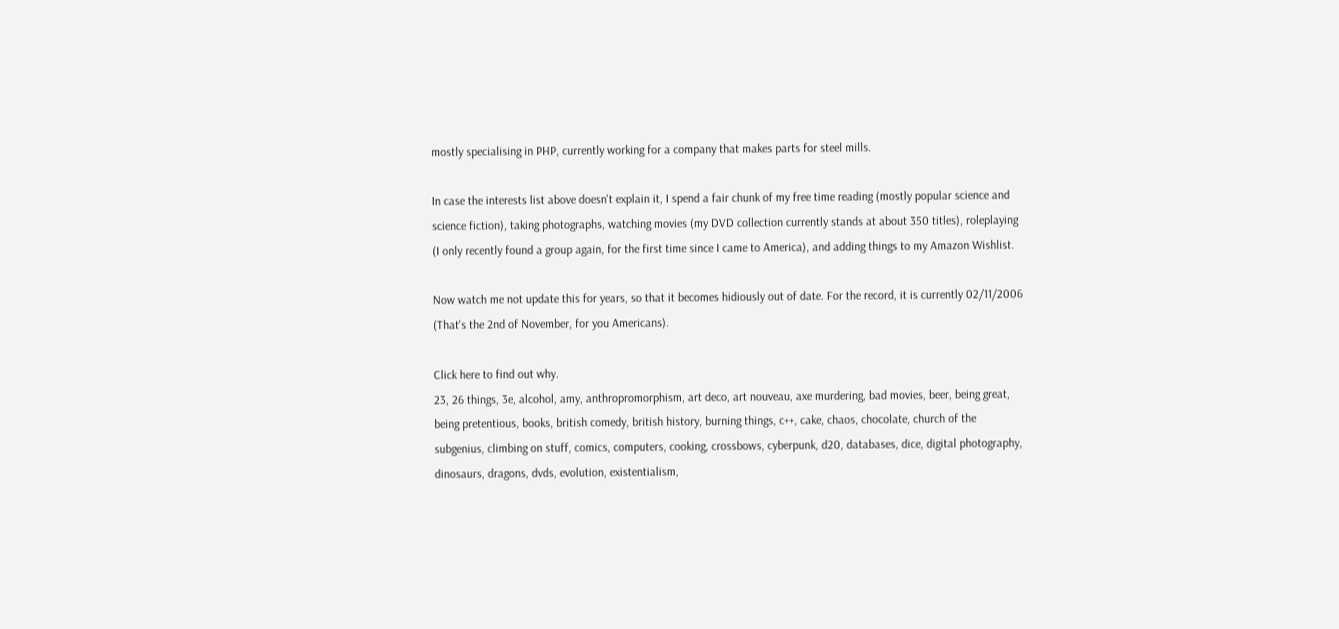mostly specialising in PHP, currently working for a company that makes parts for steel mills.

In case the interests list above doesn't explain it, I spend a fair chunk of my free time reading (mostly popular science and science fiction), taking photographs, watching movies (my DVD collection currently stands at about 350 titles), roleplaying (I only recently found a group again, for the first time since I came to America), and adding things to my Amazon Wishlist.

Now watch me not update this for years, so that it becomes hidiously out of date. For the record, it is currently 02/11/2006 (That's the 2nd of November, for you Americans).

Click here to find out why.
23, 26 things, 3e, alcohol, amy, anthropromorphism, art deco, art nouveau, axe murdering, bad movies, beer, being great, being pretentious, books, british comedy, british history, burning things, c++, cake, chaos, chocolate, church of the subgenius, climbing on stuff, comics, computers, cooking, crossbows, cyberpunk, d20, databases, dice, digital photography, dinosaurs, dragons, dvds, evolution, existentialism,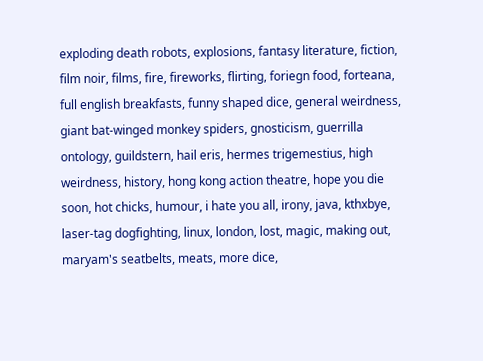exploding death robots, explosions, fantasy literature, fiction, film noir, films, fire, fireworks, flirting, foriegn food, forteana, full english breakfasts, funny shaped dice, general weirdness, giant bat-winged monkey spiders, gnosticism, guerrilla ontology, guildstern, hail eris, hermes trigemestius, high weirdness, history, hong kong action theatre, hope you die soon, hot chicks, humour, i hate you all, irony, java, kthxbye, laser-tag dogfighting, linux, london, lost, magic, making out, maryam's seatbelts, meats, more dice,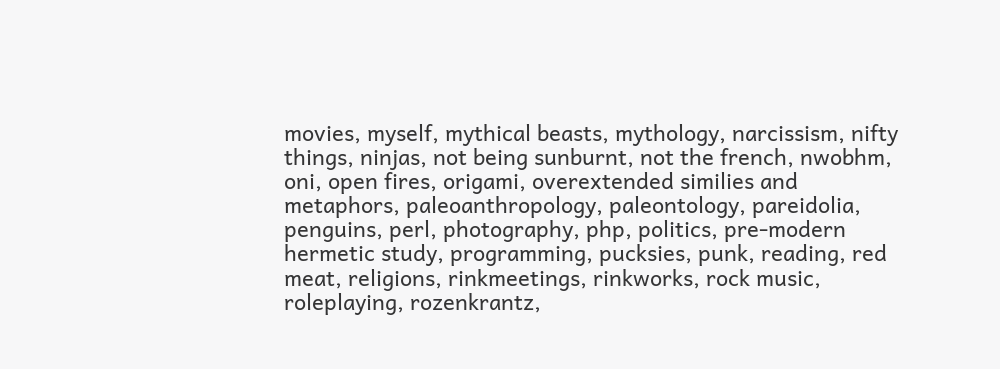movies, myself, mythical beasts, mythology, narcissism, nifty things, ninjas, not being sunburnt, not the french, nwobhm, oni, open fires, origami, overextended similies and metaphors, paleoanthropology, paleontology, pareidolia, penguins, perl, photography, php, politics, pre-modern hermetic study, programming, pucksies, punk, reading, red meat, religions, rinkmeetings, rinkworks, rock music, roleplaying, rozenkrantz,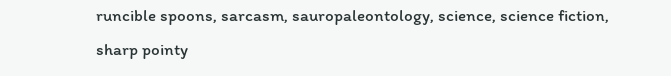runcible spoons, sarcasm, sauropaleontology, science, science fiction, sharp pointy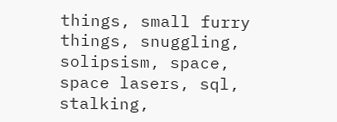things, small furry things, snuggling, solipsism, space, space lasers, sql, stalking,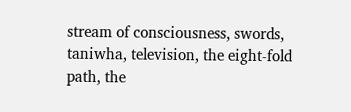stream of consciousness, swords, taniwha, television, the eight-fold path, the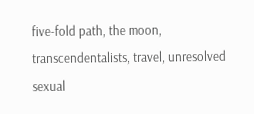five-fold path, the moon, transcendentalists, travel, unresolved sexual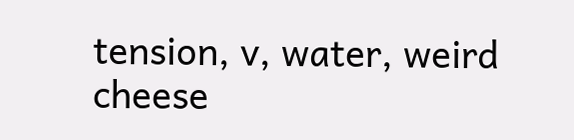tension, v, water, weird cheese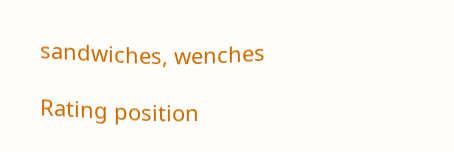sandwiches, wenches

Rating position